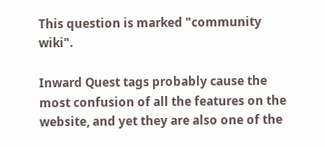This question is marked "community wiki".

Inward Quest tags probably cause the most confusion of all the features on the website, and yet they are also one of the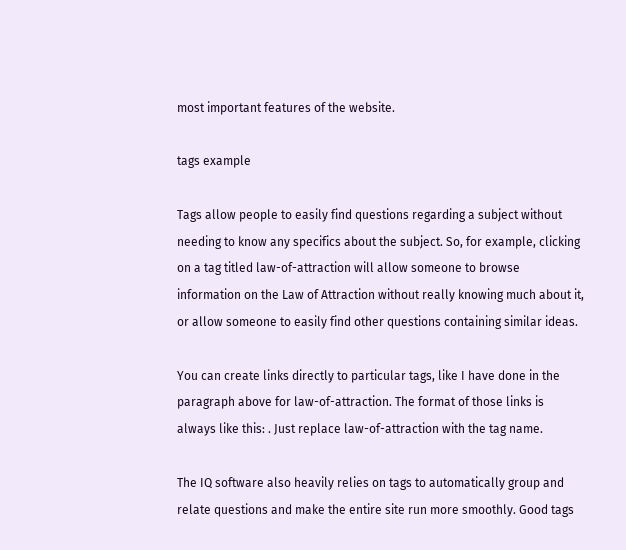most important features of the website.

tags example

Tags allow people to easily find questions regarding a subject without needing to know any specifics about the subject. So, for example, clicking on a tag titled law-of-attraction will allow someone to browse information on the Law of Attraction without really knowing much about it, or allow someone to easily find other questions containing similar ideas.

You can create links directly to particular tags, like I have done in the paragraph above for law-of-attraction. The format of those links is always like this: . Just replace law-of-attraction with the tag name.

The IQ software also heavily relies on tags to automatically group and relate questions and make the entire site run more smoothly. Good tags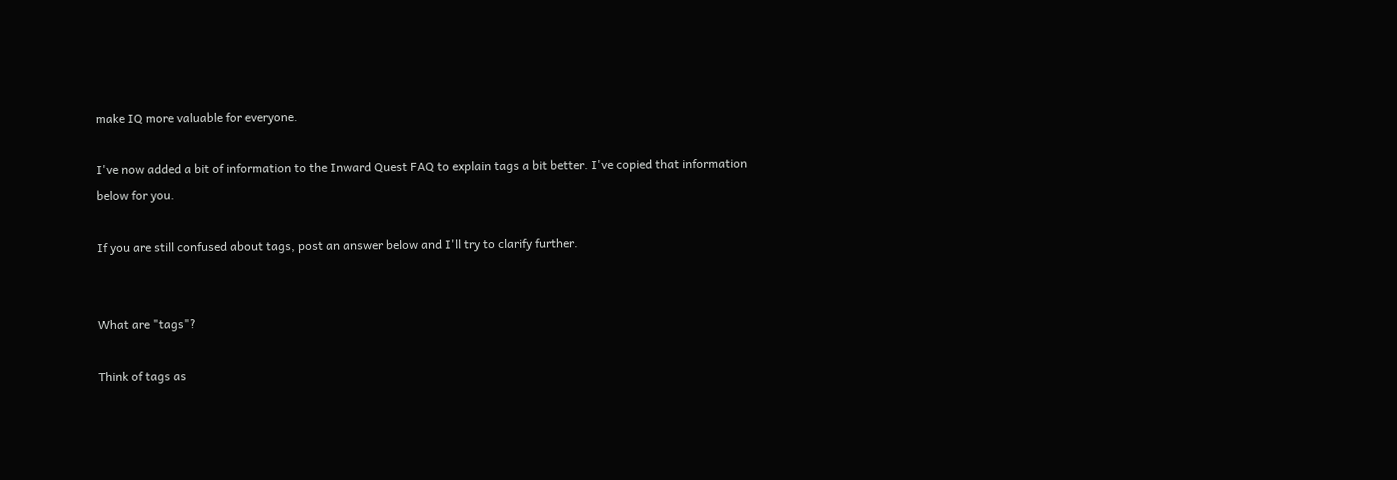make IQ more valuable for everyone.

I've now added a bit of information to the Inward Quest FAQ to explain tags a bit better. I've copied that information below for you.

If you are still confused about tags, post an answer below and I'll try to clarify further.


What are "tags"?

Think of tags as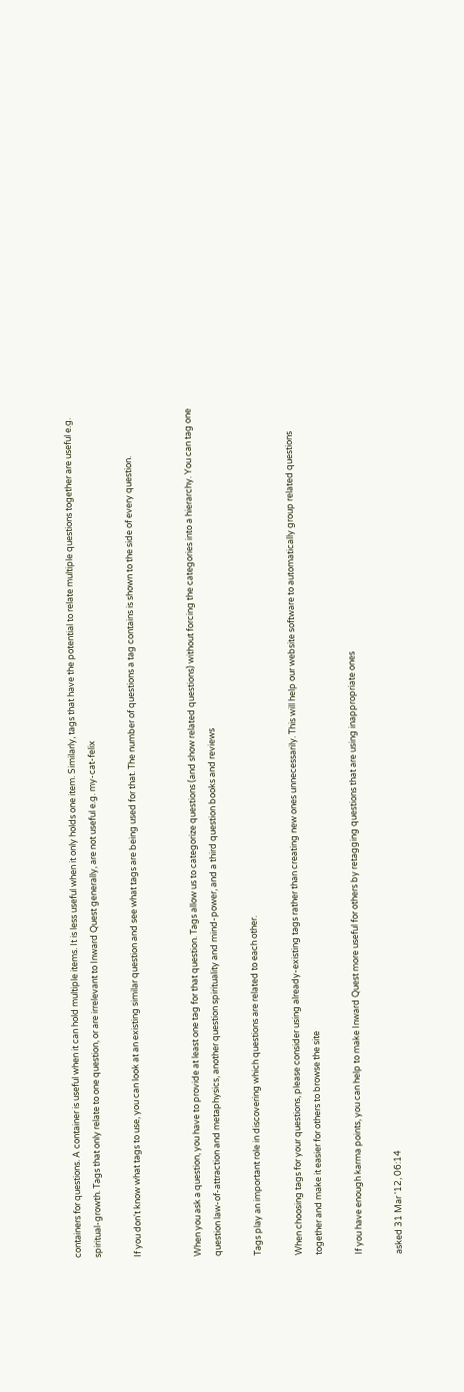containers for questions. A container is useful when it can hold multiple items. It is less useful when it only holds one item. Similarly, tags that have the potential to relate multiple questions together are useful e.g. spiritual-growth. Tags that only relate to one question, or are irrelevant to Inward Quest generally, are not useful e.g. my-cat-felix

If you don't know what tags to use, you can look at an existing similar question and see what tags are being used for that. The number of questions a tag contains is shown to the side of every question.


When you ask a question, you have to provide at least one tag for that question. Tags allow us to categorize questions (and show related questions) without forcing the categories into a hierarchy. You can tag one question law-of-attraction and metaphysics, another question spirituality and mind-power, and a third question books and reviews

Tags play an important role in discovering which questions are related to each other.

When choosing tags for your questions, please consider using already-existing tags rather than creating new ones unnecessarily. This will help our website software to automatically group related questions together and make it easier for others to browse the site

If you have enough karma points, you can help to make Inward Quest more useful for others by retagging questions that are using inappropriate ones

asked 31 Mar '12, 06:14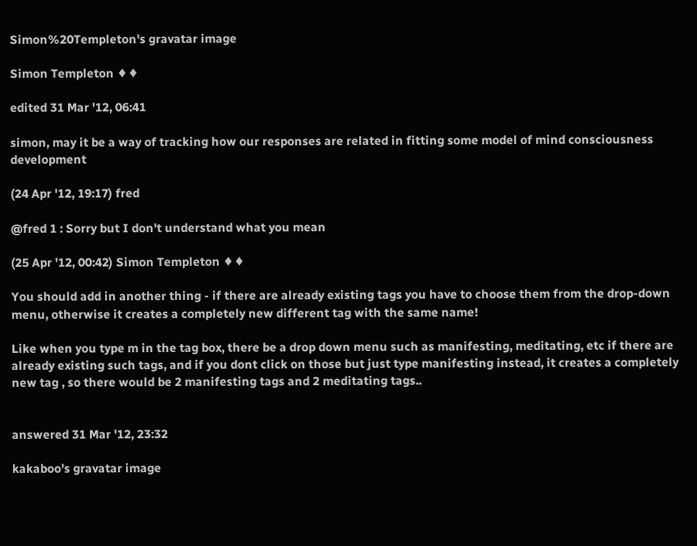Simon%20Templeton's gravatar image

Simon Templeton ♦♦

edited 31 Mar '12, 06:41

simon, may it be a way of tracking how our responses are related in fitting some model of mind consciousness development

(24 Apr '12, 19:17) fred

@fred 1 : Sorry but I don't understand what you mean

(25 Apr '12, 00:42) Simon Templeton ♦♦

You should add in another thing - if there are already existing tags you have to choose them from the drop-down menu, otherwise it creates a completely new different tag with the same name!

Like when you type m in the tag box, there be a drop down menu such as manifesting, meditating, etc if there are already existing such tags, and if you dont click on those but just type manifesting instead, it creates a completely new tag , so there would be 2 manifesting tags and 2 meditating tags..


answered 31 Mar '12, 23:32

kakaboo's gravatar image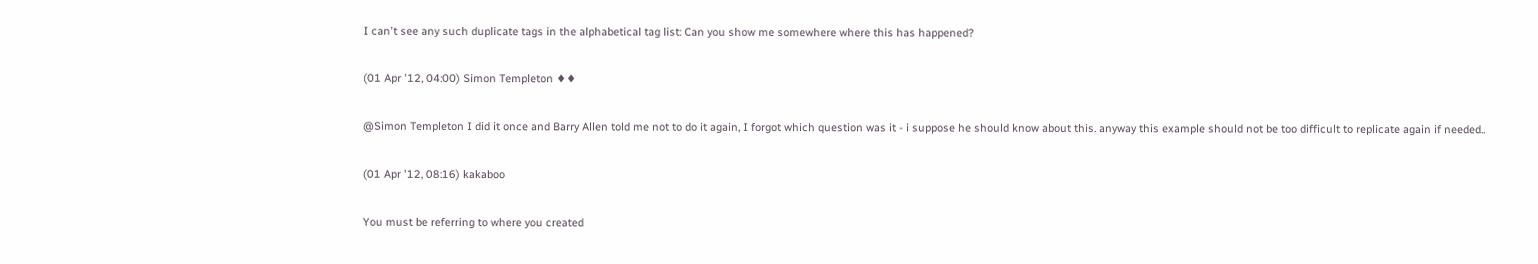I can't see any such duplicate tags in the alphabetical tag list: Can you show me somewhere where this has happened?

(01 Apr '12, 04:00) Simon Templeton ♦♦

@Simon Templeton I did it once and Barry Allen told me not to do it again, I forgot which question was it - i suppose he should know about this. anyway this example should not be too difficult to replicate again if needed..

(01 Apr '12, 08:16) kakaboo

You must be referring to where you created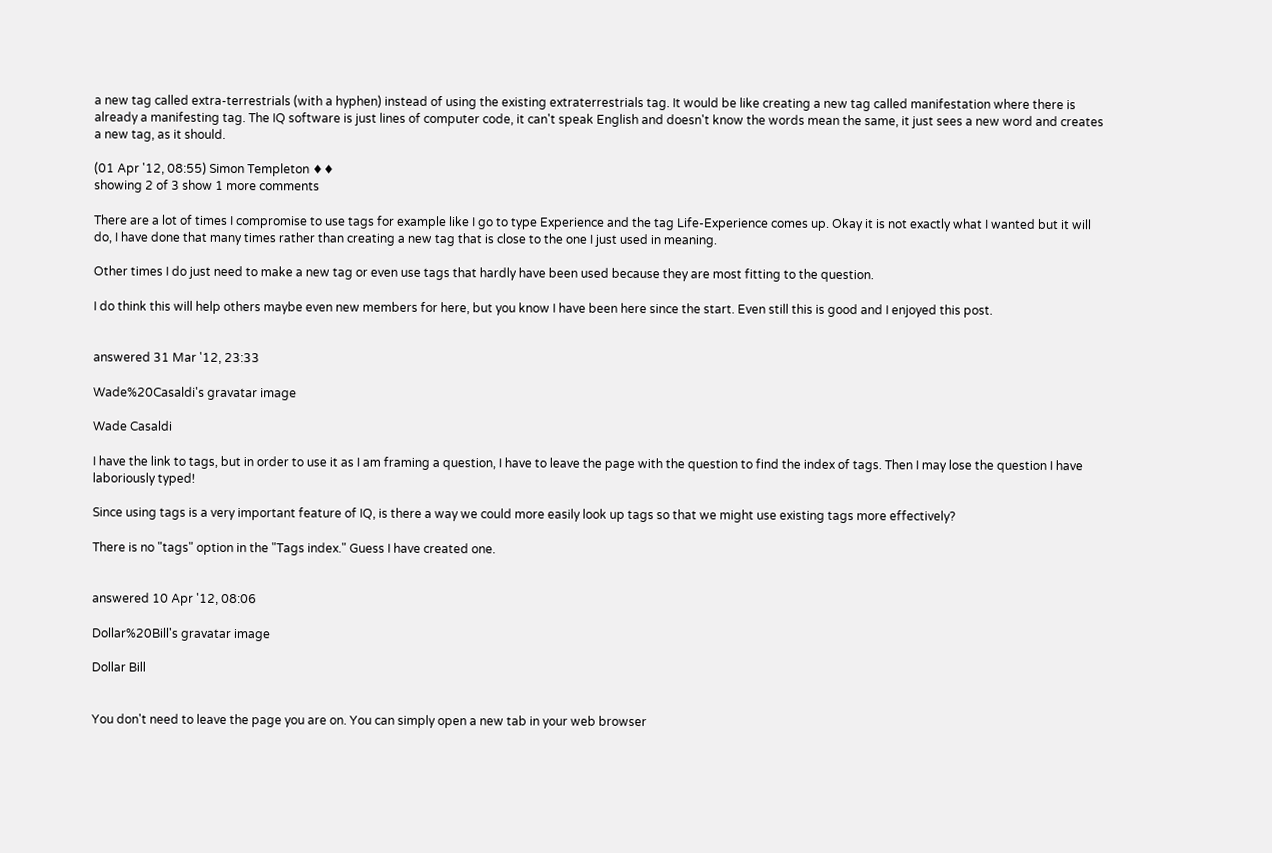a new tag called extra-terrestrials (with a hyphen) instead of using the existing extraterrestrials tag. It would be like creating a new tag called manifestation where there is already a manifesting tag. The IQ software is just lines of computer code, it can't speak English and doesn't know the words mean the same, it just sees a new word and creates a new tag, as it should.

(01 Apr '12, 08:55) Simon Templeton ♦♦
showing 2 of 3 show 1 more comments

There are a lot of times I compromise to use tags for example like I go to type Experience and the tag Life-Experience comes up. Okay it is not exactly what I wanted but it will do, I have done that many times rather than creating a new tag that is close to the one I just used in meaning.

Other times I do just need to make a new tag or even use tags that hardly have been used because they are most fitting to the question.

I do think this will help others maybe even new members for here, but you know I have been here since the start. Even still this is good and I enjoyed this post.


answered 31 Mar '12, 23:33

Wade%20Casaldi's gravatar image

Wade Casaldi

I have the link to tags, but in order to use it as I am framing a question, I have to leave the page with the question to find the index of tags. Then I may lose the question I have laboriously typed!

Since using tags is a very important feature of IQ, is there a way we could more easily look up tags so that we might use existing tags more effectively?

There is no "tags" option in the "Tags index." Guess I have created one.


answered 10 Apr '12, 08:06

Dollar%20Bill's gravatar image

Dollar Bill


You don't need to leave the page you are on. You can simply open a new tab in your web browser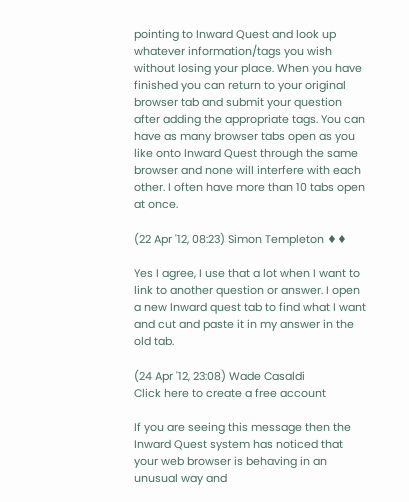pointing to Inward Quest and look up whatever information/tags you wish without losing your place. When you have finished you can return to your original browser tab and submit your question after adding the appropriate tags. You can have as many browser tabs open as you like onto Inward Quest through the same browser and none will interfere with each other. I often have more than 10 tabs open at once.

(22 Apr '12, 08:23) Simon Templeton ♦♦

Yes I agree, I use that a lot when I want to link to another question or answer. I open a new Inward quest tab to find what I want and cut and paste it in my answer in the old tab.

(24 Apr '12, 23:08) Wade Casaldi
Click here to create a free account

If you are seeing this message then the Inward Quest system has noticed that your web browser is behaving in an unusual way and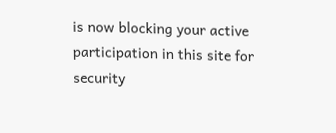is now blocking your active participation in this site for security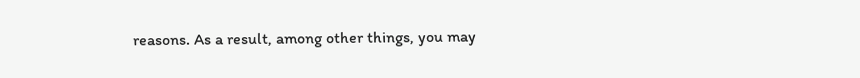reasons. As a result, among other things, you may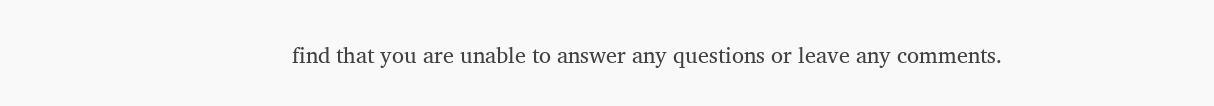find that you are unable to answer any questions or leave any comments.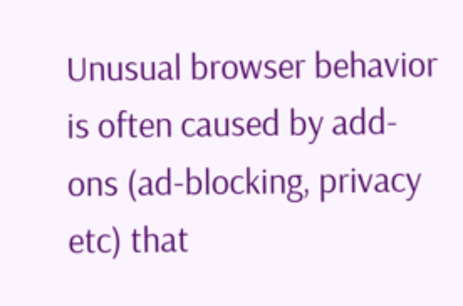Unusual browser behavior is often caused by add-ons (ad-blocking, privacy etc) that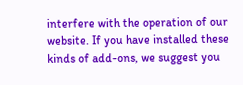interfere with the operation of our website. If you have installed these kinds of add-ons, we suggest you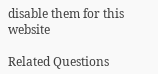disable them for this website

Related Questions